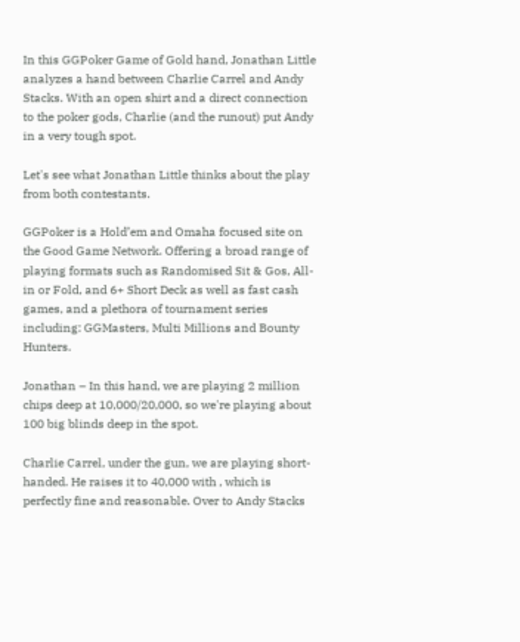In this GGPoker Game of Gold hand, Jonathan Little analyzes a hand between Charlie Carrel and Andy Stacks. With an open shirt and a direct connection to the poker gods, Charlie (and the runout) put Andy in a very tough spot.

Let's see what Jonathan Little thinks about the play from both contestants.

GGPoker is a Hold’em and Omaha focused site on the Good Game Network. Offering a broad range of playing formats such as Randomised Sit & Gos, All-in or Fold, and 6+ Short Deck as well as fast cash games, and a plethora of tournament series including: GGMasters, Multi Millions and Bounty Hunters.

Jonathan – In this hand, we are playing 2 million chips deep at 10,000/20,000, so we're playing about 100 big blinds deep in the spot.

Charlie Carrel, under the gun, we are playing short-handed. He raises it to 40,000 with , which is perfectly fine and reasonable. Over to Andy Stacks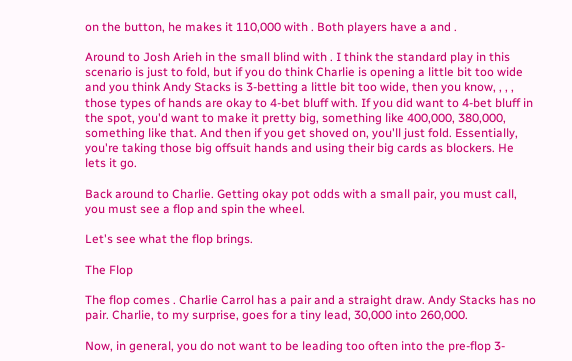on the button, he makes it 110,000 with . Both players have a and .

Around to Josh Arieh in the small blind with . I think the standard play in this scenario is just to fold, but if you do think Charlie is opening a little bit too wide and you think Andy Stacks is 3-betting a little bit too wide, then you know, , , , those types of hands are okay to 4-bet bluff with. If you did want to 4-bet bluff in the spot, you'd want to make it pretty big, something like 400,000, 380,000, something like that. And then if you get shoved on, you'll just fold. Essentially, you're taking those big offsuit hands and using their big cards as blockers. He lets it go.

Back around to Charlie. Getting okay pot odds with a small pair, you must call, you must see a flop and spin the wheel.

Let's see what the flop brings.

The Flop

The flop comes . Charlie Carrol has a pair and a straight draw. Andy Stacks has no pair. Charlie, to my surprise, goes for a tiny lead, 30,000 into 260,000.

Now, in general, you do not want to be leading too often into the pre-flop 3-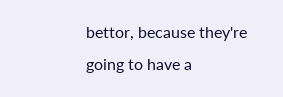bettor, because they're going to have a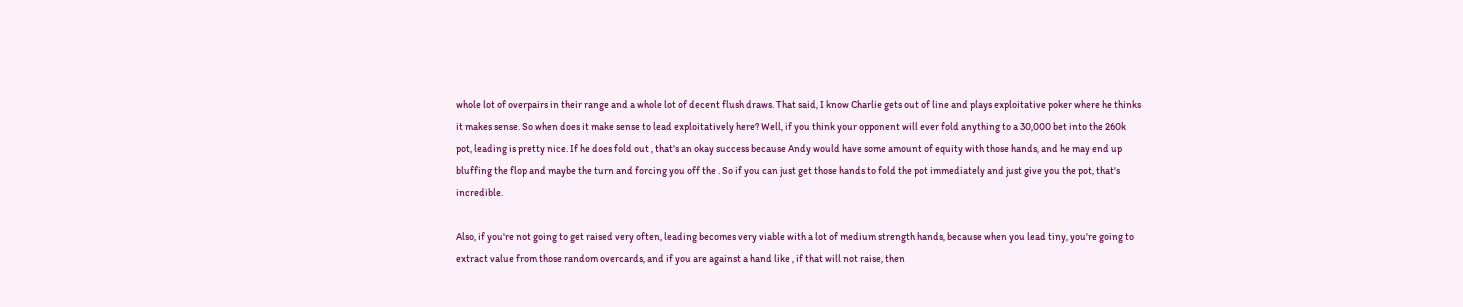whole lot of overpairs in their range and a whole lot of decent flush draws. That said, I know Charlie gets out of line and plays exploitative poker where he thinks it makes sense. So when does it make sense to lead exploitatively here? Well, if you think your opponent will ever fold anything to a 30,000 bet into the 260k pot, leading is pretty nice. If he does fold out , that's an okay success because Andy would have some amount of equity with those hands, and he may end up bluffing the flop and maybe the turn and forcing you off the . So if you can just get those hands to fold the pot immediately and just give you the pot, that's incredible.

Also, if you're not going to get raised very often, leading becomes very viable with a lot of medium strength hands, because when you lead tiny, you're going to extract value from those random overcards, and if you are against a hand like , if that will not raise, then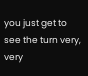you just get to see the turn very, very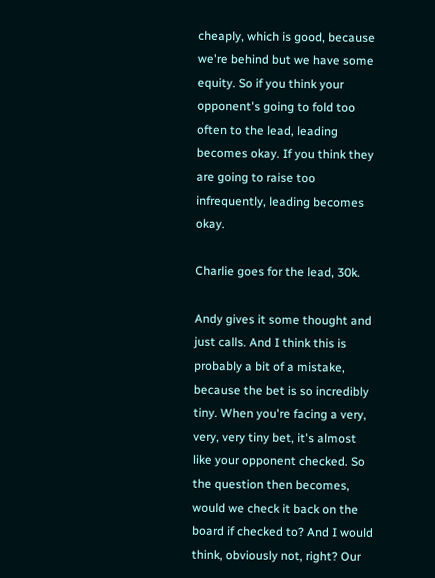cheaply, which is good, because we're behind but we have some equity. So if you think your opponent's going to fold too often to the lead, leading becomes okay. If you think they are going to raise too infrequently, leading becomes okay.

Charlie goes for the lead, 30k.

Andy gives it some thought and just calls. And I think this is probably a bit of a mistake, because the bet is so incredibly tiny. When you're facing a very, very, very tiny bet, it's almost like your opponent checked. So the question then becomes, would we check it back on the board if checked to? And I would think, obviously not, right? Our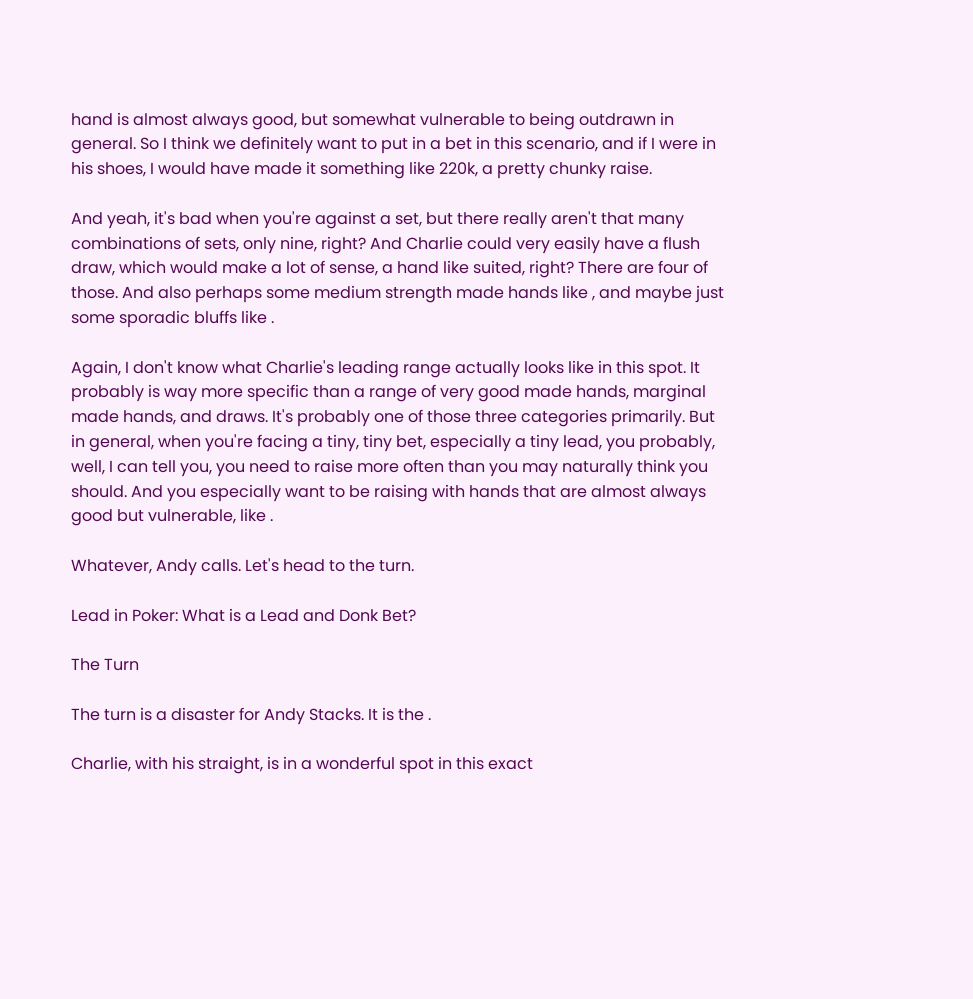hand is almost always good, but somewhat vulnerable to being outdrawn in general. So I think we definitely want to put in a bet in this scenario, and if I were in his shoes, I would have made it something like 220k, a pretty chunky raise.

And yeah, it's bad when you're against a set, but there really aren't that many combinations of sets, only nine, right? And Charlie could very easily have a flush draw, which would make a lot of sense, a hand like suited, right? There are four of those. And also perhaps some medium strength made hands like , and maybe just some sporadic bluffs like .

Again, I don't know what Charlie's leading range actually looks like in this spot. It probably is way more specific than a range of very good made hands, marginal made hands, and draws. It's probably one of those three categories primarily. But in general, when you're facing a tiny, tiny bet, especially a tiny lead, you probably, well, I can tell you, you need to raise more often than you may naturally think you should. And you especially want to be raising with hands that are almost always good but vulnerable, like .

Whatever, Andy calls. Let's head to the turn.

Lead in Poker: What is a Lead and Donk Bet?

The Turn

The turn is a disaster for Andy Stacks. It is the .

Charlie, with his straight, is in a wonderful spot in this exact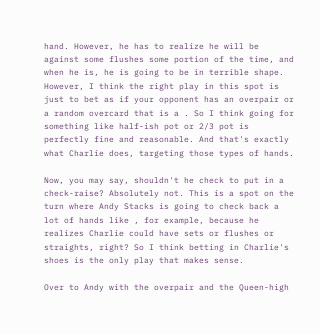hand. However, he has to realize he will be against some flushes some portion of the time, and when he is, he is going to be in terrible shape. However, I think the right play in this spot is just to bet as if your opponent has an overpair or a random overcard that is a . So I think going for something like half-ish pot or 2/3 pot is perfectly fine and reasonable. And that's exactly what Charlie does, targeting those types of hands.

Now, you may say, shouldn't he check to put in a check-raise? Absolutely not. This is a spot on the turn where Andy Stacks is going to check back a lot of hands like , for example, because he realizes Charlie could have sets or flushes or straights, right? So I think betting in Charlie's shoes is the only play that makes sense.

Over to Andy with the overpair and the Queen-high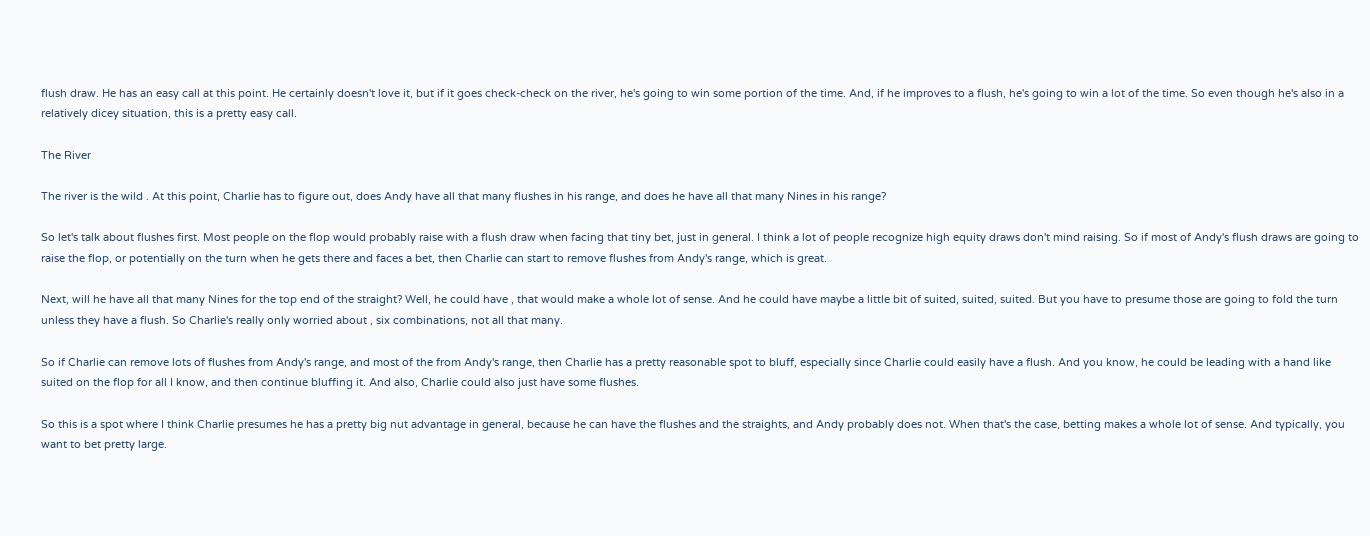flush draw. He has an easy call at this point. He certainly doesn't love it, but if it goes check-check on the river, he's going to win some portion of the time. And, if he improves to a flush, he's going to win a lot of the time. So even though he's also in a relatively dicey situation, this is a pretty easy call.

The River

The river is the wild . At this point, Charlie has to figure out, does Andy have all that many flushes in his range, and does he have all that many Nines in his range?

So let's talk about flushes first. Most people on the flop would probably raise with a flush draw when facing that tiny bet, just in general. I think a lot of people recognize high equity draws don't mind raising. So if most of Andy's flush draws are going to raise the flop, or potentially on the turn when he gets there and faces a bet, then Charlie can start to remove flushes from Andy's range, which is great.

Next, will he have all that many Nines for the top end of the straight? Well, he could have , that would make a whole lot of sense. And he could have maybe a little bit of suited, suited, suited. But you have to presume those are going to fold the turn unless they have a flush. So Charlie's really only worried about , six combinations, not all that many.

So if Charlie can remove lots of flushes from Andy's range, and most of the from Andy's range, then Charlie has a pretty reasonable spot to bluff, especially since Charlie could easily have a flush. And you know, he could be leading with a hand like suited on the flop for all I know, and then continue bluffing it. And also, Charlie could also just have some flushes.

So this is a spot where I think Charlie presumes he has a pretty big nut advantage in general, because he can have the flushes and the straights, and Andy probably does not. When that's the case, betting makes a whole lot of sense. And typically, you want to bet pretty large.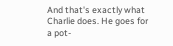And that's exactly what Charlie does. He goes for a pot-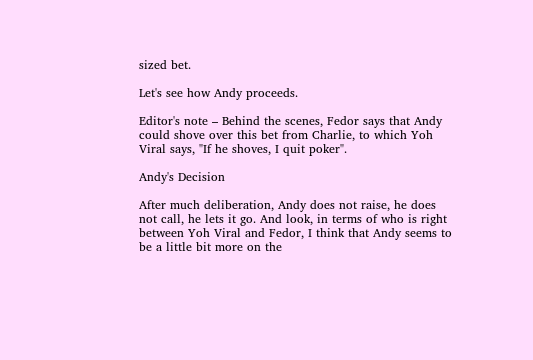sized bet.

Let's see how Andy proceeds.

Editor's note – Behind the scenes, Fedor says that Andy could shove over this bet from Charlie, to which Yoh Viral says, "If he shoves, I quit poker".

Andy's Decision

After much deliberation, Andy does not raise, he does not call, he lets it go. And look, in terms of who is right between Yoh Viral and Fedor, I think that Andy seems to be a little bit more on the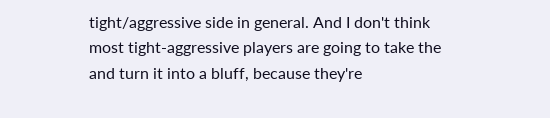tight/aggressive side in general. And I don't think most tight-aggressive players are going to take the and turn it into a bluff, because they're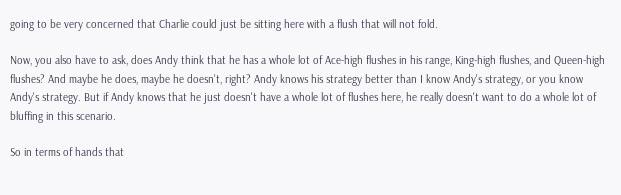going to be very concerned that Charlie could just be sitting here with a flush that will not fold.

Now, you also have to ask, does Andy think that he has a whole lot of Ace-high flushes in his range, King-high flushes, and Queen-high flushes? And maybe he does, maybe he doesn't, right? Andy knows his strategy better than I know Andy's strategy, or you know Andy's strategy. But if Andy knows that he just doesn't have a whole lot of flushes here, he really doesn't want to do a whole lot of bluffing in this scenario.

So in terms of hands that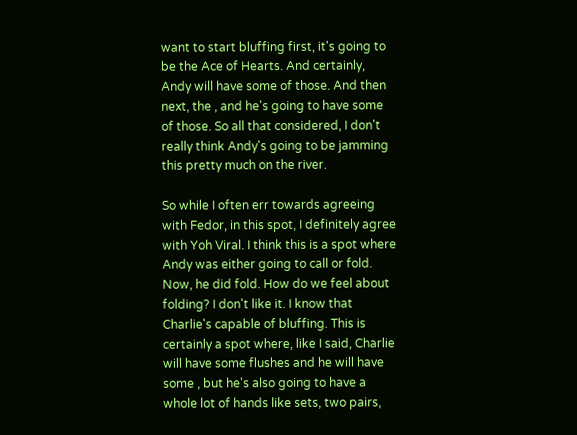want to start bluffing first, it's going to be the Ace of Hearts. And certainly, Andy will have some of those. And then next, the , and he's going to have some of those. So all that considered, I don't really think Andy's going to be jamming this pretty much on the river.

So while I often err towards agreeing with Fedor, in this spot, I definitely agree with Yoh Viral. I think this is a spot where Andy was either going to call or fold. Now, he did fold. How do we feel about folding? I don't like it. I know that Charlie's capable of bluffing. This is certainly a spot where, like I said, Charlie will have some flushes and he will have some , but he's also going to have a whole lot of hands like sets, two pairs,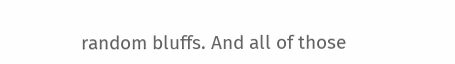random bluffs. And all of those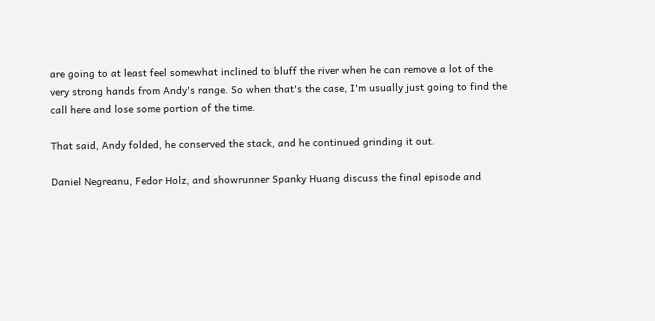are going to at least feel somewhat inclined to bluff the river when he can remove a lot of the very strong hands from Andy's range. So when that's the case, I'm usually just going to find the call here and lose some portion of the time.

That said, Andy folded, he conserved the stack, and he continued grinding it out.

Daniel Negreanu, Fedor Holz, and showrunner Spanky Huang discuss the final episode and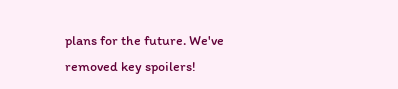plans for the future. We've removed key spoilers!